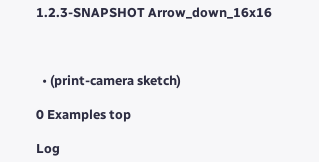1.2.3-SNAPSHOT Arrow_down_16x16



  • (print-camera sketch)

0 Examples top

Log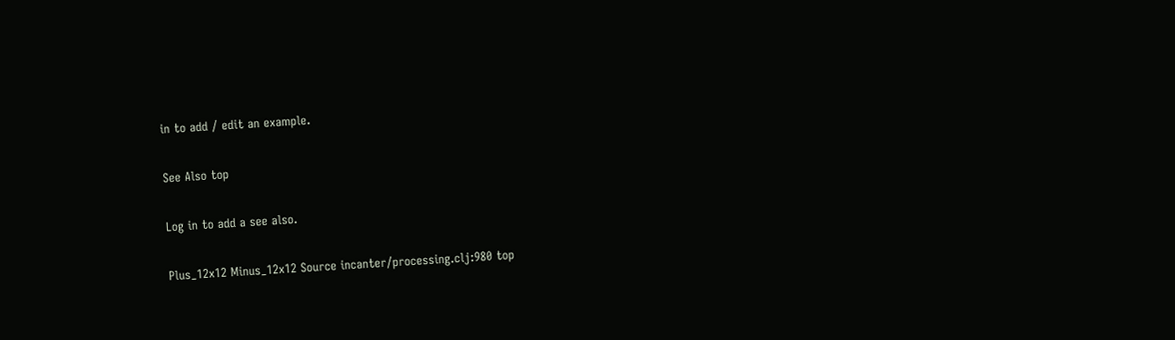in to add / edit an example.

See Also top

Log in to add a see also.

Plus_12x12 Minus_12x12 Source incanter/processing.clj:980 top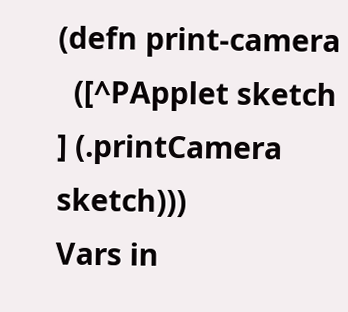(defn print-camera
  ([^PApplet sketch ] (.printCamera sketch)))
Vars in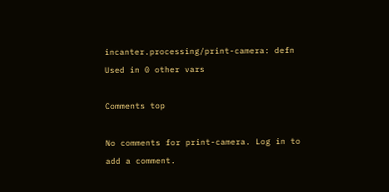incanter.processing/print-camera: defn
Used in 0 other vars

Comments top

No comments for print-camera. Log in to add a comment.